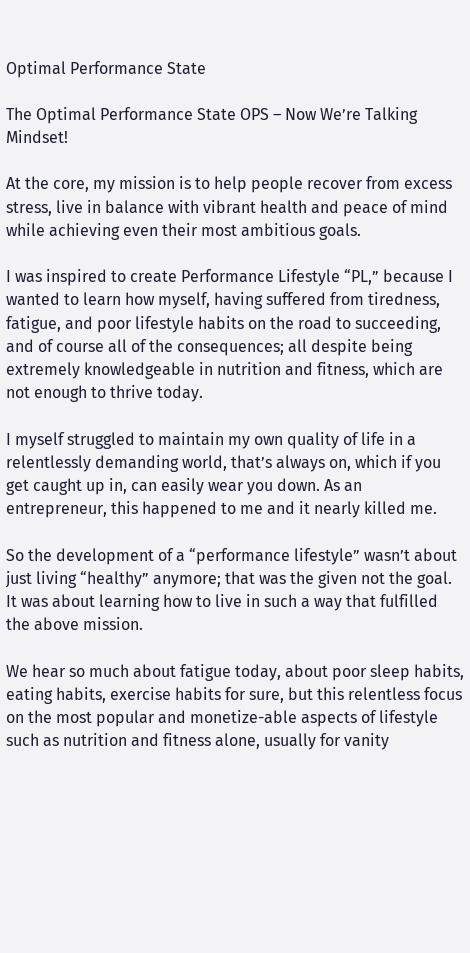Optimal Performance State

The Optimal Performance State OPS – Now We’re Talking Mindset!

At the core, my mission is to help people recover from excess stress, live in balance with vibrant health and peace of mind while achieving even their most ambitious goals.

I was inspired to create Performance Lifestyle “PL,” because I wanted to learn how myself, having suffered from tiredness, fatigue, and poor lifestyle habits on the road to succeeding, and of course all of the consequences; all despite being extremely knowledgeable in nutrition and fitness, which are not enough to thrive today.

I myself struggled to maintain my own quality of life in a relentlessly demanding world, that’s always on, which if you get caught up in, can easily wear you down. As an entrepreneur, this happened to me and it nearly killed me.

So the development of a “performance lifestyle” wasn’t about just living “healthy” anymore; that was the given not the goal. It was about learning how to live in such a way that fulfilled the above mission.

We hear so much about fatigue today, about poor sleep habits, eating habits, exercise habits for sure, but this relentless focus on the most popular and monetize-able aspects of lifestyle such as nutrition and fitness alone, usually for vanity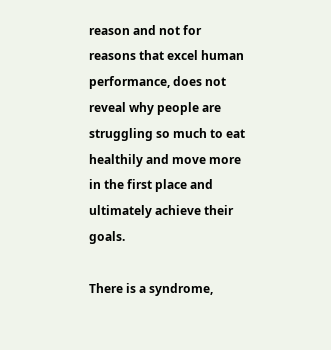reason and not for reasons that excel human performance, does not reveal why people are struggling so much to eat healthily and move more in the first place and ultimately achieve their goals.

There is a syndrome,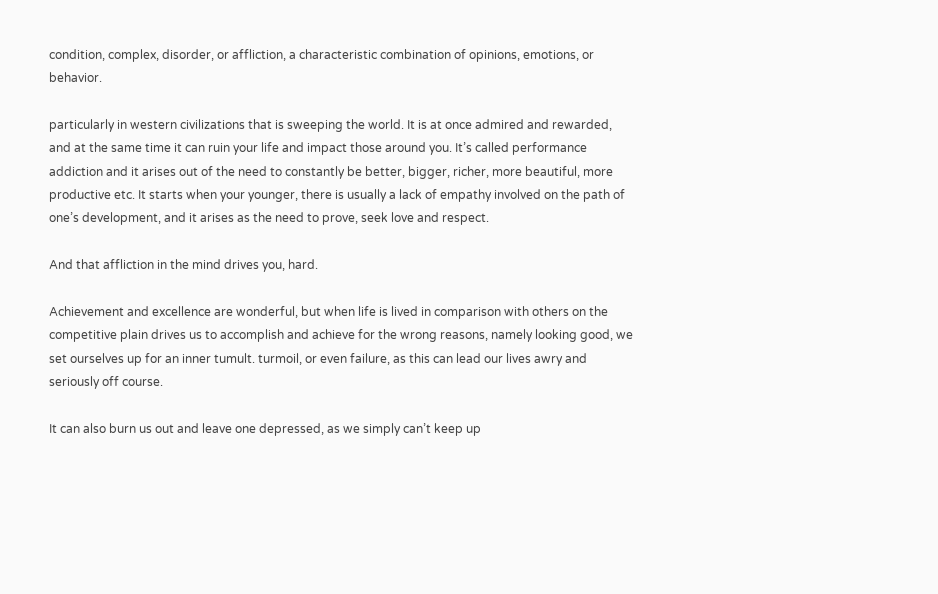condition, complex, disorder, or affliction, a characteristic combination of opinions, emotions, or behavior.

particularly in western civilizations that is sweeping the world. It is at once admired and rewarded, and at the same time it can ruin your life and impact those around you. It’s called performance addiction and it arises out of the need to constantly be better, bigger, richer, more beautiful, more productive etc. It starts when your younger, there is usually a lack of empathy involved on the path of one’s development, and it arises as the need to prove, seek love and respect.

And that affliction in the mind drives you, hard.

Achievement and excellence are wonderful, but when life is lived in comparison with others on the competitive plain drives us to accomplish and achieve for the wrong reasons, namely looking good, we set ourselves up for an inner tumult. turmoil, or even failure, as this can lead our lives awry and seriously off course.

It can also burn us out and leave one depressed, as we simply can’t keep up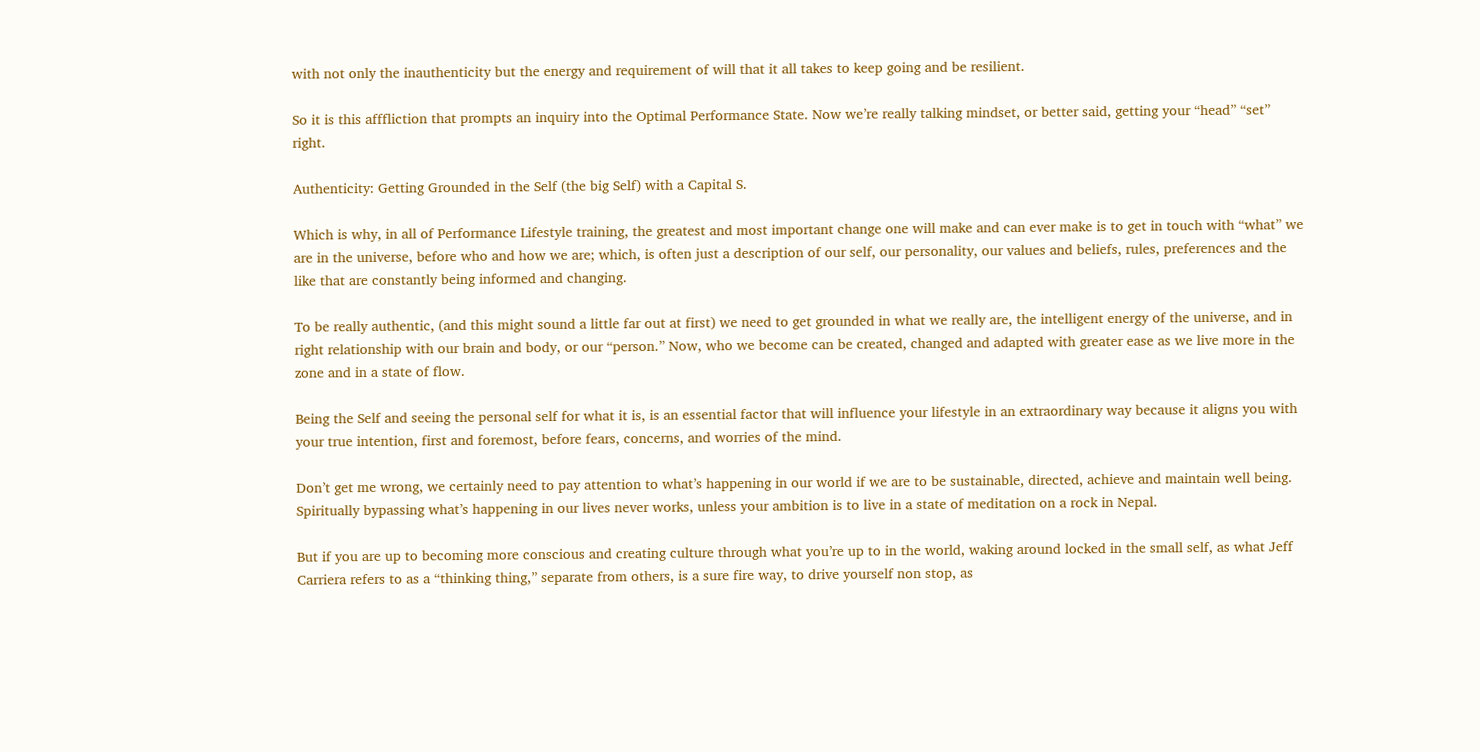with not only the inauthenticity but the energy and requirement of will that it all takes to keep going and be resilient.

So it is this afffliction that prompts an inquiry into the Optimal Performance State. Now we’re really talking mindset, or better said, getting your “head” “set” right.

Authenticity: Getting Grounded in the Self (the big Self) with a Capital S.

Which is why, in all of Performance Lifestyle training, the greatest and most important change one will make and can ever make is to get in touch with “what” we are in the universe, before who and how we are; which, is often just a description of our self, our personality, our values and beliefs, rules, preferences and the like that are constantly being informed and changing.

To be really authentic, (and this might sound a little far out at first) we need to get grounded in what we really are, the intelligent energy of the universe, and in right relationship with our brain and body, or our “person.” Now, who we become can be created, changed and adapted with greater ease as we live more in the zone and in a state of flow.

Being the Self and seeing the personal self for what it is, is an essential factor that will influence your lifestyle in an extraordinary way because it aligns you with your true intention, first and foremost, before fears, concerns, and worries of the mind.

Don’t get me wrong, we certainly need to pay attention to what’s happening in our world if we are to be sustainable, directed, achieve and maintain well being. Spiritually bypassing what’s happening in our lives never works, unless your ambition is to live in a state of meditation on a rock in Nepal.

But if you are up to becoming more conscious and creating culture through what you’re up to in the world, waking around locked in the small self, as what Jeff Carriera refers to as a “thinking thing,” separate from others, is a sure fire way, to drive yourself non stop, as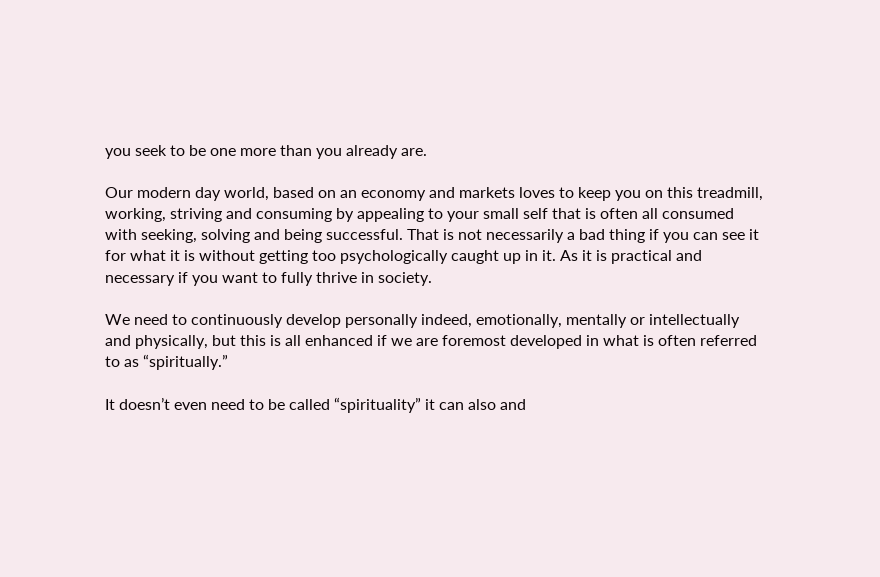you seek to be one more than you already are.

Our modern day world, based on an economy and markets loves to keep you on this treadmill, working, striving and consuming by appealing to your small self that is often all consumed with seeking, solving and being successful. That is not necessarily a bad thing if you can see it for what it is without getting too psychologically caught up in it. As it is practical and necessary if you want to fully thrive in society.

We need to continuously develop personally indeed, emotionally, mentally or intellectually and physically, but this is all enhanced if we are foremost developed in what is often referred to as “spiritually.”

It doesn’t even need to be called “spirituality” it can also and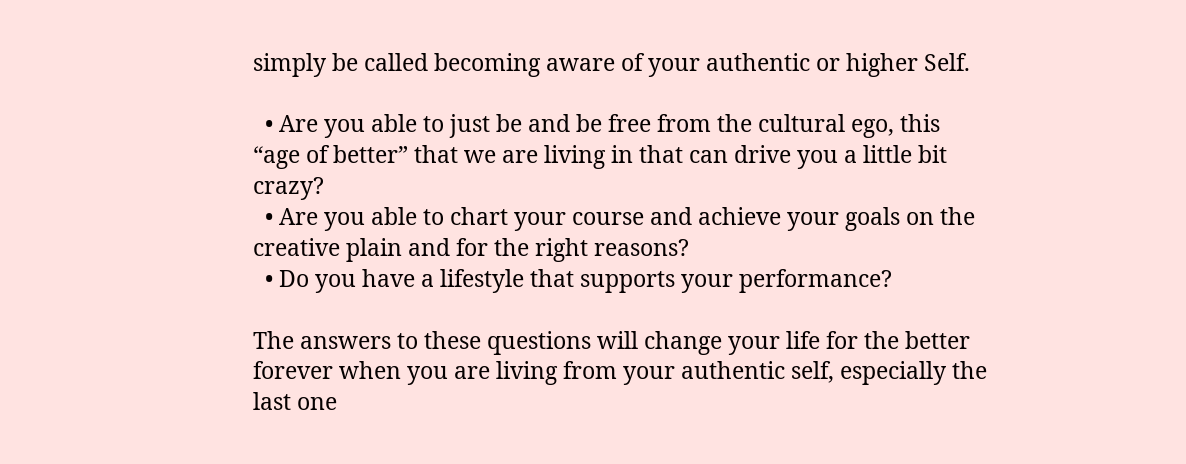simply be called becoming aware of your authentic or higher Self.

  • Are you able to just be and be free from the cultural ego, this “age of better” that we are living in that can drive you a little bit crazy?
  • Are you able to chart your course and achieve your goals on the creative plain and for the right reasons?
  • Do you have a lifestyle that supports your performance?

The answers to these questions will change your life for the better forever when you are living from your authentic self, especially the last one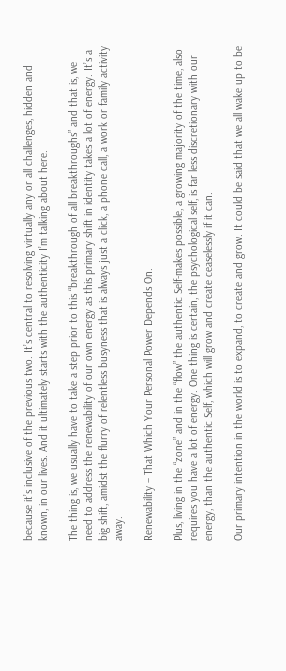because it’s inclusive of the previous two. It’s central to resolving virtually any or all challenges, hidden and known, in our lives. And it ultimately starts with the authenticity I’m talking about here.

The thing is, we usually have to take a step prior to this “breakthrough of all breakthroughs” and that is, we need to address the renewability of our own energy as this primary shift in identity takes a lot of energy. It’s a big shift, amidst the flurry of relentless busyness that is always just a click, a phone call, a work or family activity away.

Renewability – That Which Your Personal Power Depends On.

Plus, living in the “zone” and in the “flow” the authentic Self-makes possible, a growing majority of the time, also requires you have a lot of energy. One thing is certain, the psychological self, is far less discretionary with our energy, than the authentic Self, which will grow and create ceaselessly if it can.

Our primary intention in the world is to expand, to create and grow. It could be said that we all wake up to be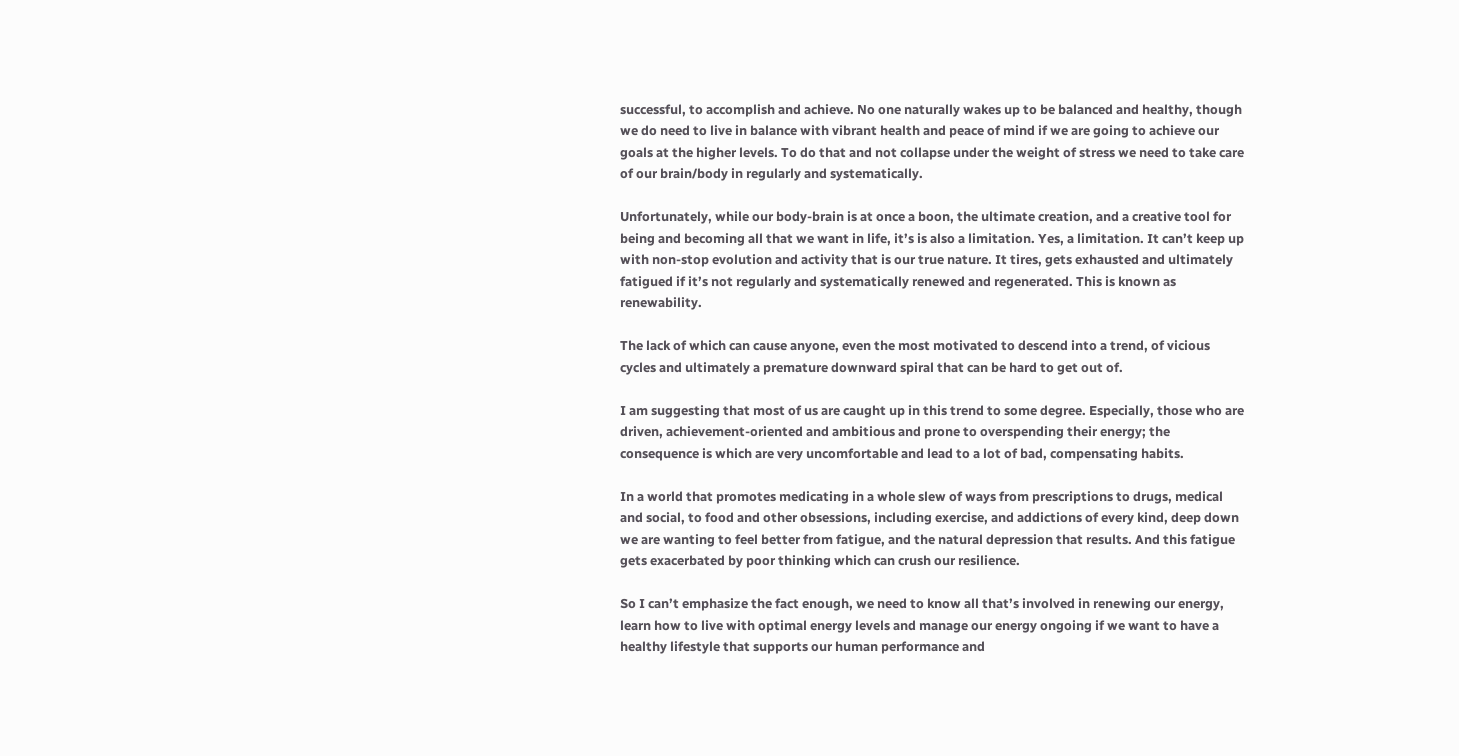successful, to accomplish and achieve. No one naturally wakes up to be balanced and healthy, though we do need to live in balance with vibrant health and peace of mind if we are going to achieve our goals at the higher levels. To do that and not collapse under the weight of stress we need to take care of our brain/body in regularly and systematically.

Unfortunately, while our body-brain is at once a boon, the ultimate creation, and a creative tool for being and becoming all that we want in life, it’s is also a limitation. Yes, a limitation. It can’t keep up with non-stop evolution and activity that is our true nature. It tires, gets exhausted and ultimately fatigued if it’s not regularly and systematically renewed and regenerated. This is known as renewability.

The lack of which can cause anyone, even the most motivated to descend into a trend, of vicious cycles and ultimately a premature downward spiral that can be hard to get out of.

I am suggesting that most of us are caught up in this trend to some degree. Especially, those who are driven, achievement-oriented and ambitious and prone to overspending their energy; the consequence is which are very uncomfortable and lead to a lot of bad, compensating habits.

In a world that promotes medicating in a whole slew of ways from prescriptions to drugs, medical and social, to food and other obsessions, including exercise, and addictions of every kind, deep down we are wanting to feel better from fatigue, and the natural depression that results. And this fatigue gets exacerbated by poor thinking which can crush our resilience.

So I can’t emphasize the fact enough, we need to know all that’s involved in renewing our energy, learn how to live with optimal energy levels and manage our energy ongoing if we want to have a healthy lifestyle that supports our human performance and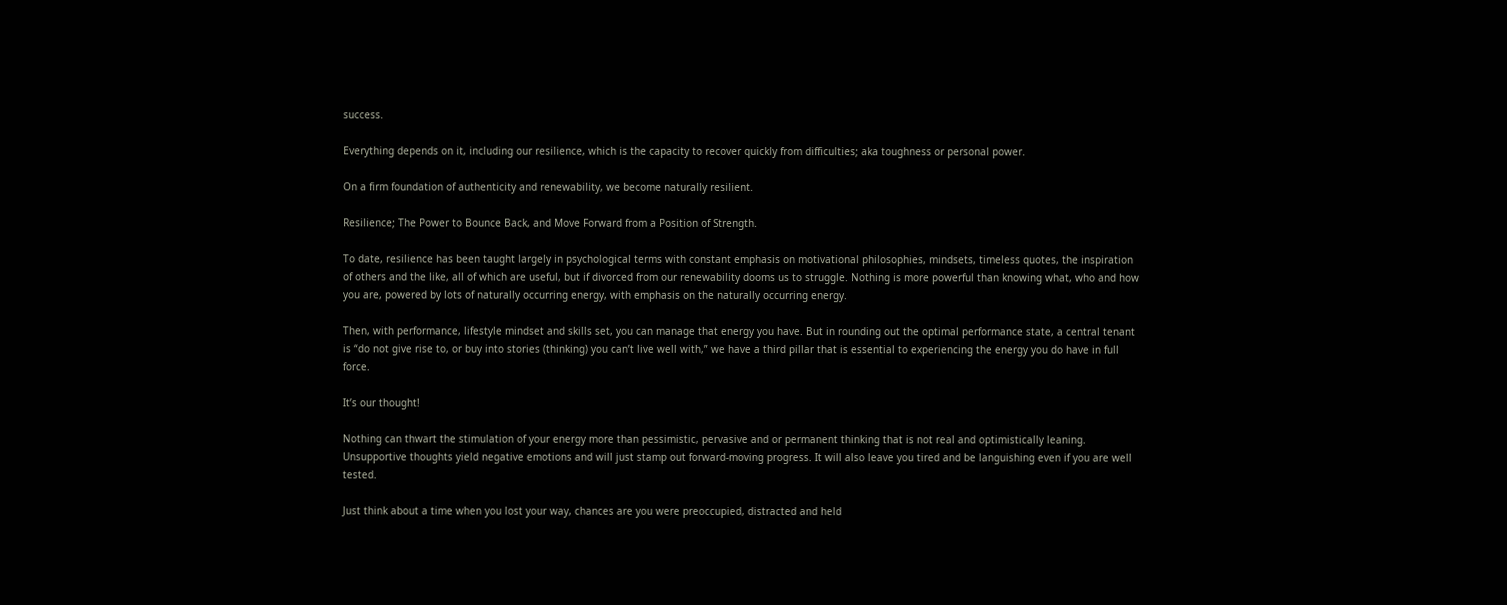success.

Everything depends on it, including our resilience, which is the capacity to recover quickly from difficulties; aka toughness or personal power.

On a firm foundation of authenticity and renewability, we become naturally resilient.

Resilience; The Power to Bounce Back, and Move Forward from a Position of Strength.

To date, resilience has been taught largely in psychological terms with constant emphasis on motivational philosophies, mindsets, timeless quotes, the inspiration of others and the like, all of which are useful, but if divorced from our renewability dooms us to struggle. Nothing is more powerful than knowing what, who and how you are, powered by lots of naturally occurring energy, with emphasis on the naturally occurring energy.

Then, with performance, lifestyle mindset and skills set, you can manage that energy you have. But in rounding out the optimal performance state, a central tenant is “do not give rise to, or buy into stories (thinking) you can’t live well with,” we have a third pillar that is essential to experiencing the energy you do have in full force.

It’s our thought!

Nothing can thwart the stimulation of your energy more than pessimistic, pervasive and or permanent thinking that is not real and optimistically leaning. Unsupportive thoughts yield negative emotions and will just stamp out forward-moving progress. It will also leave you tired and be languishing even if you are well tested.

Just think about a time when you lost your way, chances are you were preoccupied, distracted and held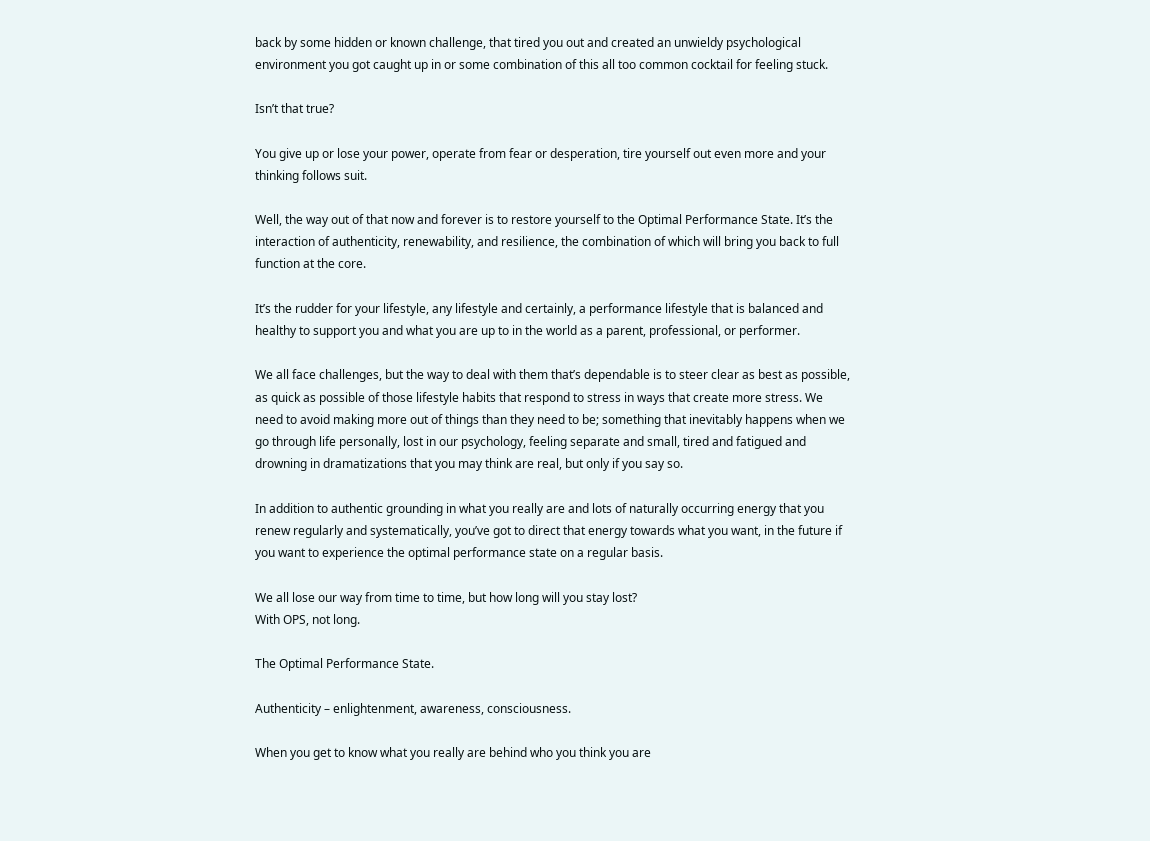back by some hidden or known challenge, that tired you out and created an unwieldy psychological environment you got caught up in or some combination of this all too common cocktail for feeling stuck.

Isn’t that true?

You give up or lose your power, operate from fear or desperation, tire yourself out even more and your thinking follows suit.

Well, the way out of that now and forever is to restore yourself to the Optimal Performance State. It’s the interaction of authenticity, renewability, and resilience, the combination of which will bring you back to full function at the core.

It’s the rudder for your lifestyle, any lifestyle and certainly, a performance lifestyle that is balanced and healthy to support you and what you are up to in the world as a parent, professional, or performer.

We all face challenges, but the way to deal with them that’s dependable is to steer clear as best as possible, as quick as possible of those lifestyle habits that respond to stress in ways that create more stress. We need to avoid making more out of things than they need to be; something that inevitably happens when we go through life personally, lost in our psychology, feeling separate and small, tired and fatigued and drowning in dramatizations that you may think are real, but only if you say so.

In addition to authentic grounding in what you really are and lots of naturally occurring energy that you renew regularly and systematically, you’ve got to direct that energy towards what you want, in the future if you want to experience the optimal performance state on a regular basis.

We all lose our way from time to time, but how long will you stay lost?
With OPS, not long.

The Optimal Performance State.

Authenticity – enlightenment, awareness, consciousness.

When you get to know what you really are behind who you think you are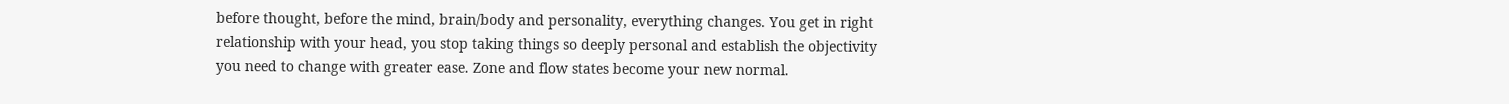before thought, before the mind, brain/body and personality, everything changes. You get in right relationship with your head, you stop taking things so deeply personal and establish the objectivity you need to change with greater ease. Zone and flow states become your new normal.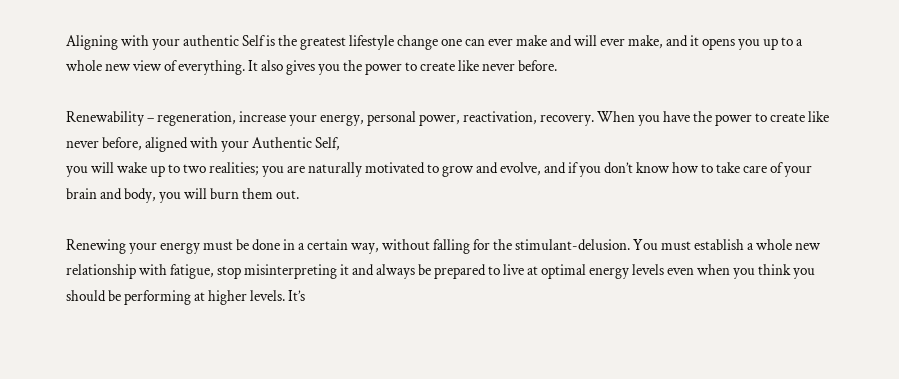Aligning with your authentic Self is the greatest lifestyle change one can ever make and will ever make, and it opens you up to a whole new view of everything. It also gives you the power to create like never before.

Renewability – regeneration, increase your energy, personal power, reactivation, recovery. When you have the power to create like never before, aligned with your Authentic Self,
you will wake up to two realities; you are naturally motivated to grow and evolve, and if you don’t know how to take care of your brain and body, you will burn them out.

Renewing your energy must be done in a certain way, without falling for the stimulant-delusion. You must establish a whole new relationship with fatigue, stop misinterpreting it and always be prepared to live at optimal energy levels even when you think you should be performing at higher levels. It’s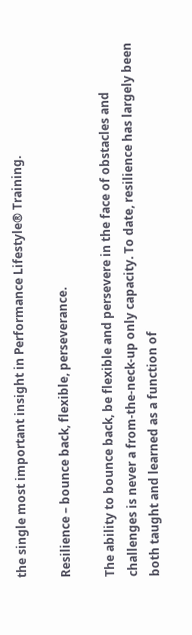the single most important insight in Performance Lifestyle® Training.

Resilience – bounce back, flexible, perseverance.

The ability to bounce back, be flexible and persevere in the face of obstacles and challenges is never a from-the-neck-up only capacity. To date, resilience has largely been both taught and learned as a function of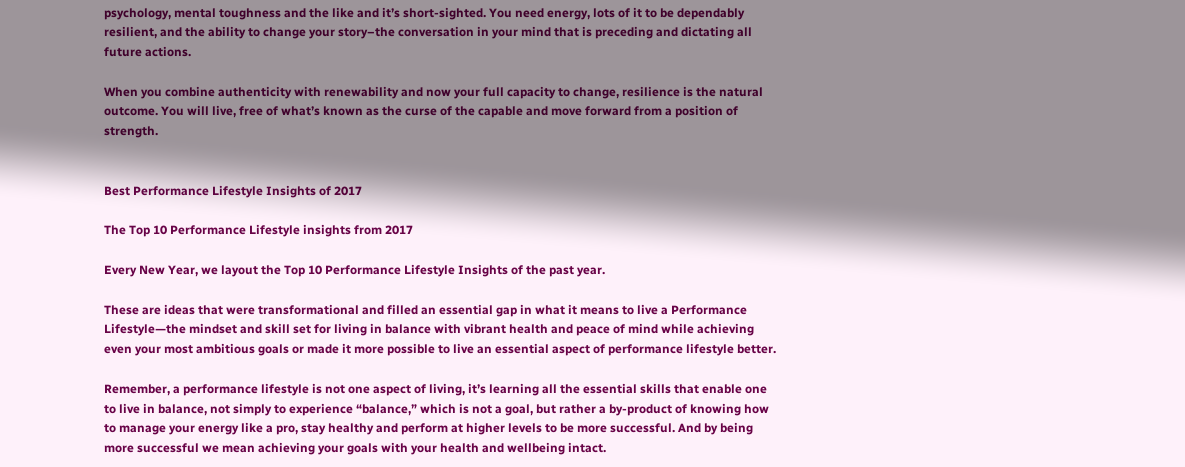psychology, mental toughness and the like and it’s short-sighted. You need energy, lots of it to be dependably resilient, and the ability to change your story–the conversation in your mind that is preceding and dictating all future actions.

When you combine authenticity with renewability and now your full capacity to change, resilience is the natural outcome. You will live, free of what’s known as the curse of the capable and move forward from a position of strength.


Best Performance Lifestyle Insights of 2017

The Top 10 Performance Lifestyle insights from 2017

Every New Year, we layout the Top 10 Performance Lifestyle Insights of the past year.

These are ideas that were transformational and filled an essential gap in what it means to live a Performance Lifestyle—the mindset and skill set for living in balance with vibrant health and peace of mind while achieving even your most ambitious goals or made it more possible to live an essential aspect of performance lifestyle better.

Remember, a performance lifestyle is not one aspect of living, it’s learning all the essential skills that enable one to live in balance, not simply to experience “balance,” which is not a goal, but rather a by-product of knowing how to manage your energy like a pro, stay healthy and perform at higher levels to be more successful. And by being more successful we mean achieving your goals with your health and wellbeing intact.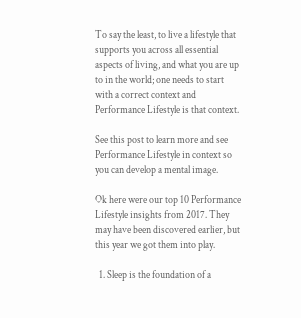To say the least, to live a lifestyle that supports you across all essential aspects of living, and what you are up to in the world; one needs to start with a correct context and Performance Lifestyle is that context.

See this post to learn more and see Performance Lifestyle in context so you can develop a mental image.

Ok here were our top 10 Performance Lifestyle insights from 2017. They may have been discovered earlier, but this year we got them into play.

  1. Sleep is the foundation of a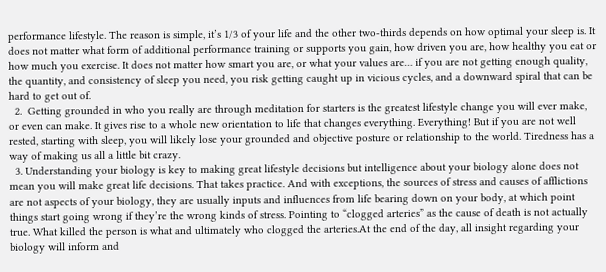performance lifestyle. The reason is simple, it’s 1/3 of your life and the other two-thirds depends on how optimal your sleep is. It does not matter what form of additional performance training or supports you gain, how driven you are, how healthy you eat or how much you exercise. It does not matter how smart you are, or what your values are… if you are not getting enough quality, the quantity, and consistency of sleep you need, you risk getting caught up in vicious cycles, and a downward spiral that can be hard to get out of.
  2.  Getting grounded in who you really are through meditation for starters is the greatest lifestyle change you will ever make, or even can make. It gives rise to a whole new orientation to life that changes everything. Everything! But if you are not well rested, starting with sleep, you will likely lose your grounded and objective posture or relationship to the world. Tiredness has a way of making us all a little bit crazy.
  3. Understanding your biology is key to making great lifestyle decisions but intelligence about your biology alone does not mean you will make great life decisions. That takes practice. And with exceptions, the sources of stress and causes of afflictions are not aspects of your biology, they are usually inputs and influences from life bearing down on your body, at which point things start going wrong if they’re the wrong kinds of stress. Pointing to “clogged arteries” as the cause of death is not actually true. What killed the person is what and ultimately who clogged the arteries.At the end of the day, all insight regarding your biology will inform and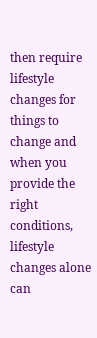then require lifestyle changes for things to change and when you provide the right conditions, lifestyle changes alone can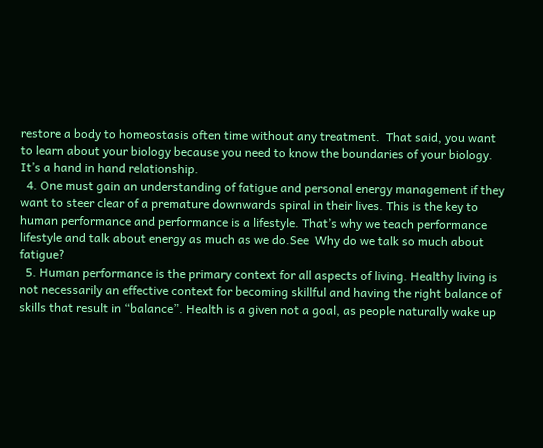restore a body to homeostasis often time without any treatment.  That said, you want to learn about your biology because you need to know the boundaries of your biology. It’s a hand in hand relationship.
  4. One must gain an understanding of fatigue and personal energy management if they want to steer clear of a premature downwards spiral in their lives. This is the key to human performance and performance is a lifestyle. That’s why we teach performance lifestyle and talk about energy as much as we do.See  Why do we talk so much about fatigue?
  5. Human performance is the primary context for all aspects of living. Healthy living is not necessarily an effective context for becoming skillful and having the right balance of skills that result in “balance”. Health is a given not a goal, as people naturally wake up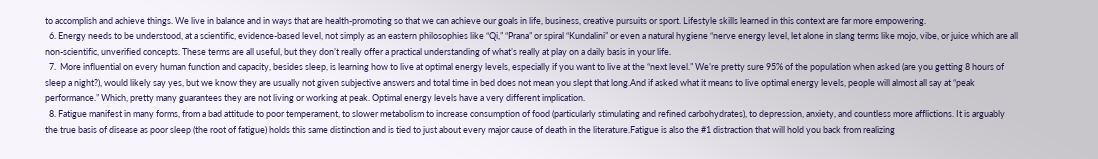to accomplish and achieve things. We live in balance and in ways that are health-promoting so that we can achieve our goals in life, business, creative pursuits or sport. Lifestyle skills learned in this context are far more empowering.
  6. Energy needs to be understood, at a scientific, evidence-based level, not simply as an eastern philosophies like “Qi,” “Prana” or spiral “Kundalini” or even a natural hygiene “nerve energy level, let alone in slang terms like mojo, vibe, or juice which are all non-scientific, unverified concepts. These terms are all useful, but they don’t really offer a practical understanding of what’s really at play on a daily basis in your life.
  7.  More influential on every human function and capacity, besides sleep, is learning how to live at optimal energy levels, especially if you want to live at the “next level.” We’re pretty sure 95% of the population when asked (are you getting 8 hours of sleep a night?), would likely say yes, but we know they are usually not given subjective answers and total time in bed does not mean you slept that long.And if asked what it means to live optimal energy levels, people will almost all say at “peak performance.” Which, pretty many guarantees they are not living or working at peak. Optimal energy levels have a very different implication.
  8. Fatigue manifest in many forms, from a bad attitude to poor temperament, to slower metabolism to increase consumption of food (particularly stimulating and refined carbohydrates), to depression, anxiety, and countless more afflictions. It is arguably the true basis of disease as poor sleep (the root of fatigue) holds this same distinction and is tied to just about every major cause of death in the literature.Fatigue is also the #1 distraction that will hold you back from realizing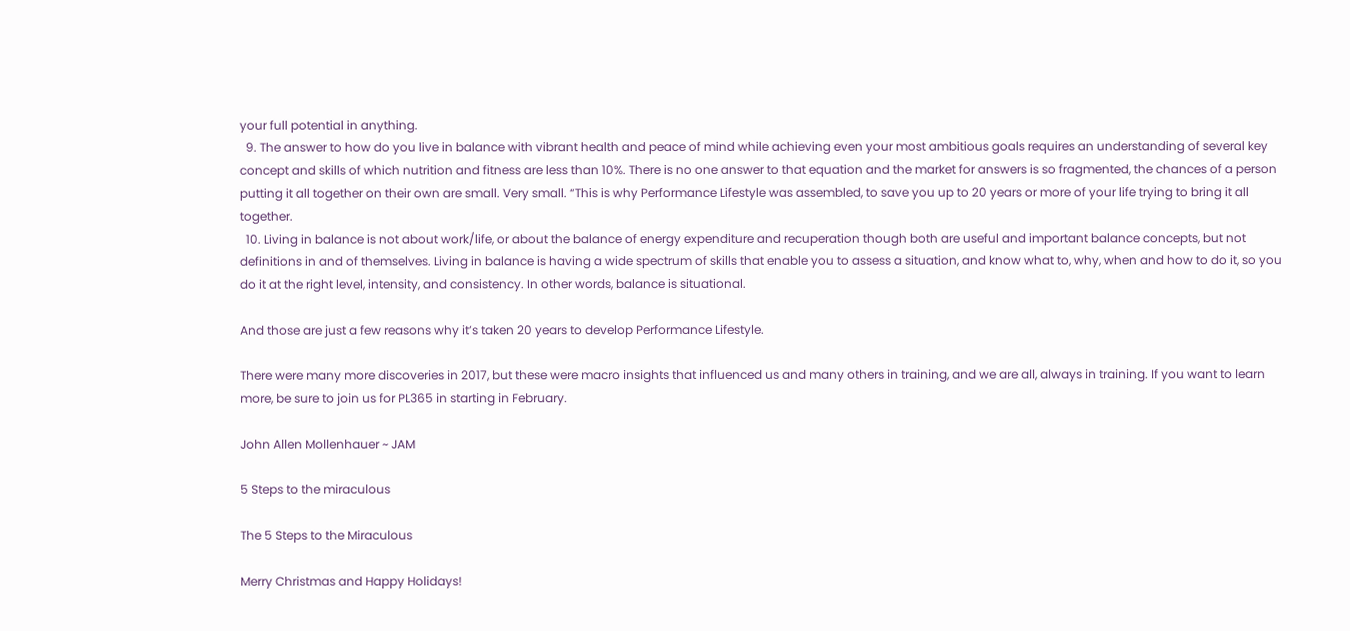your full potential in anything.
  9. The answer to how do you live in balance with vibrant health and peace of mind while achieving even your most ambitious goals requires an understanding of several key concept and skills of which nutrition and fitness are less than 10%. There is no one answer to that equation and the market for answers is so fragmented, the chances of a person putting it all together on their own are small. Very small. “This is why Performance Lifestyle was assembled, to save you up to 20 years or more of your life trying to bring it all together.
  10. Living in balance is not about work/life, or about the balance of energy expenditure and recuperation though both are useful and important balance concepts, but not definitions in and of themselves. Living in balance is having a wide spectrum of skills that enable you to assess a situation, and know what to, why, when and how to do it, so you do it at the right level, intensity, and consistency. In other words, balance is situational.

And those are just a few reasons why it’s taken 20 years to develop Performance Lifestyle.

There were many more discoveries in 2017, but these were macro insights that influenced us and many others in training, and we are all, always in training. If you want to learn more, be sure to join us for PL365 in starting in February.

John Allen Mollenhauer ~ JAM

5 Steps to the miraculous

The 5 Steps to the Miraculous

Merry Christmas and Happy Holidays!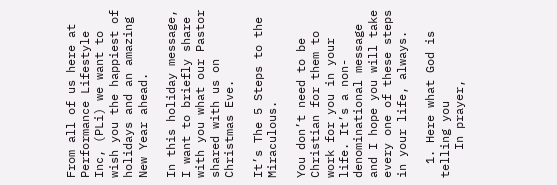From all of us here at Performance Lifestyle Inc, (PLi) we want to wish you the happiest of holidays and an amazing New Year ahead.

In this holiday message, I want to briefly share with you what our Pastor shared with us on Christmas Eve.

It’s The 5 Steps to the Miraculous.

You don’t need to be Christian for them to work for you in your life. It’s a non-denominational message and I hope you will take every one of these steps in your life, always.

  1. Here what God is telling you
    In prayer,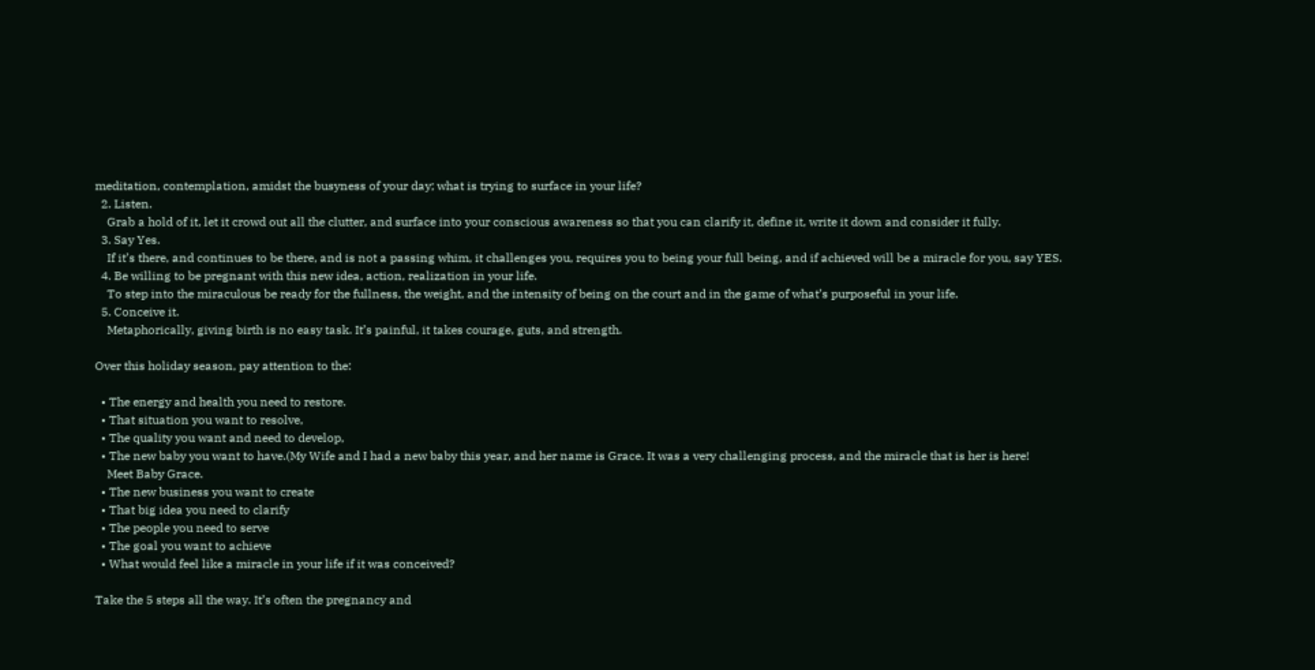meditation, contemplation, amidst the busyness of your day; what is trying to surface in your life?
  2. Listen.
    Grab a hold of it, let it crowd out all the clutter, and surface into your conscious awareness so that you can clarify it, define it, write it down and consider it fully.
  3. Say Yes.
    If it’s there, and continues to be there, and is not a passing whim, it challenges you, requires you to being your full being, and if achieved will be a miracle for you, say YES.
  4. Be willing to be pregnant with this new idea, action, realization in your life.
    To step into the miraculous be ready for the fullness, the weight, and the intensity of being on the court and in the game of what’s purposeful in your life.
  5. Conceive it.
    Metaphorically, giving birth is no easy task. It’s painful, it takes courage, guts, and strength.

Over this holiday season, pay attention to the:

  • The energy and health you need to restore.
  • That situation you want to resolve,
  • The quality you want and need to develop,
  • The new baby you want to have.(My Wife and I had a new baby this year, and her name is Grace. It was a very challenging process, and the miracle that is her is here!
    Meet Baby Grace.
  • The new business you want to create
  • That big idea you need to clarify
  • The people you need to serve
  • The goal you want to achieve
  • What would feel like a miracle in your life if it was conceived?

Take the 5 steps all the way. It’s often the pregnancy and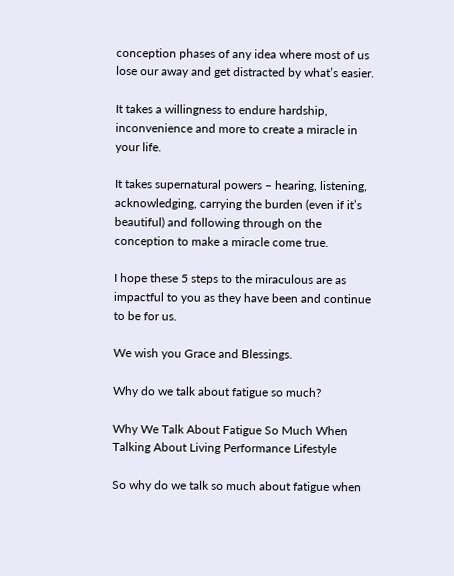conception phases of any idea where most of us lose our away and get distracted by what’s easier.

It takes a willingness to endure hardship, inconvenience and more to create a miracle in your life.

It takes supernatural powers – hearing, listening, acknowledging, carrying the burden (even if it’s beautiful) and following through on the conception to make a miracle come true.

I hope these 5 steps to the miraculous are as impactful to you as they have been and continue to be for us.

We wish you Grace and Blessings.

Why do we talk about fatigue so much?

Why We Talk About Fatigue So Much When Talking About Living Performance Lifestyle

So why do we talk so much about fatigue when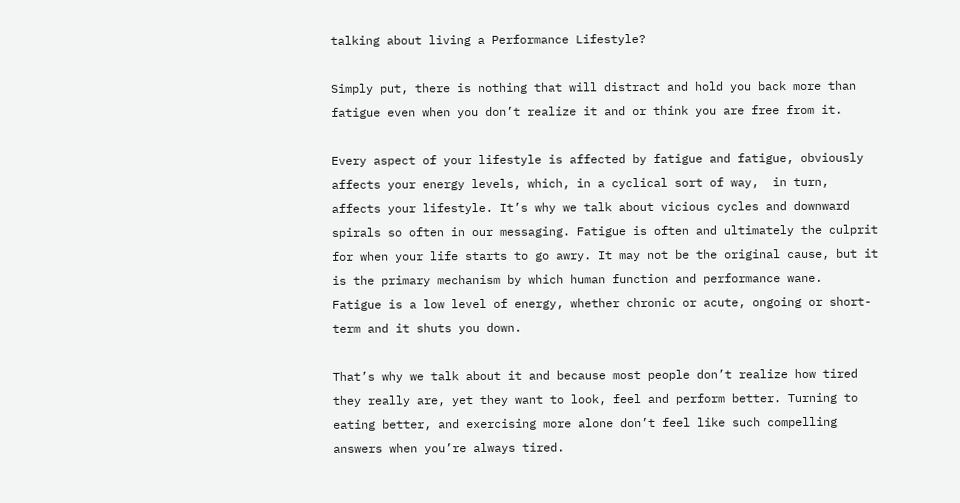talking about living a Performance Lifestyle?

Simply put, there is nothing that will distract and hold you back more than fatigue even when you don’t realize it and or think you are free from it.

Every aspect of your lifestyle is affected by fatigue and fatigue, obviously affects your energy levels, which, in a cyclical sort of way,  in turn, affects your lifestyle. It’s why we talk about vicious cycles and downward spirals so often in our messaging. Fatigue is often and ultimately the culprit for when your life starts to go awry. It may not be the original cause, but it is the primary mechanism by which human function and performance wane.
Fatigue is a low level of energy, whether chronic or acute, ongoing or short-term and it shuts you down.

That’s why we talk about it and because most people don’t realize how tired they really are, yet they want to look, feel and perform better. Turning to eating better, and exercising more alone don’t feel like such compelling answers when you’re always tired.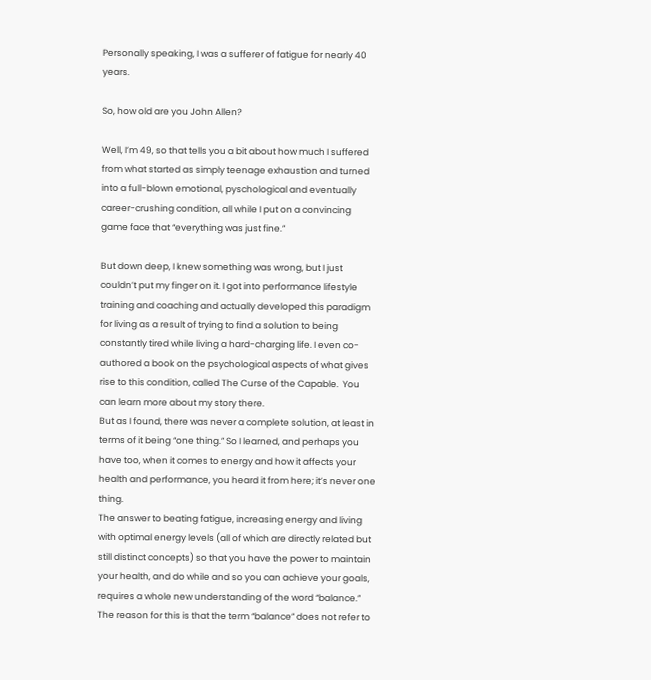Personally speaking, I was a sufferer of fatigue for nearly 40 years.

So, how old are you John Allen?

Well, I’m 49, so that tells you a bit about how much I suffered from what started as simply teenage exhaustion and turned into a full-blown emotional, pyschological and eventually career-crushing condition, all while I put on a convincing game face that “everything was just fine.”

But down deep, I knew something was wrong, but I just couldn’t put my finger on it. I got into performance lifestyle training and coaching and actually developed this paradigm for living as a result of trying to find a solution to being constantly tired while living a hard-charging life. I even co-authored a book on the psychological aspects of what gives rise to this condition, called The Curse of the Capable.  You can learn more about my story there.
But as I found, there was never a complete solution, at least in terms of it being “one thing.” So I learned, and perhaps you have too, when it comes to energy and how it affects your health and performance, you heard it from here; it’s never one thing.
The answer to beating fatigue, increasing energy and living with optimal energy levels (all of which are directly related but still distinct concepts) so that you have the power to maintain your health, and do while and so you can achieve your goals, requires a whole new understanding of the word “balance.” The reason for this is that the term “balance” does not refer to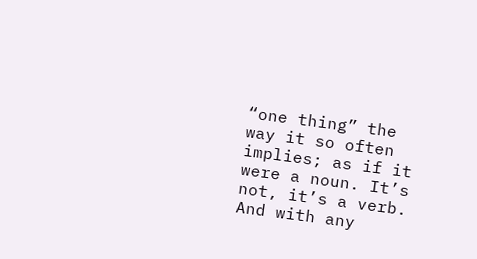“one thing” the way it so often implies; as if it were a noun. It’s not, it’s a verb. And with any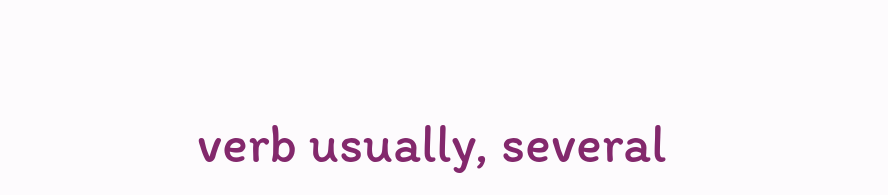verb usually, several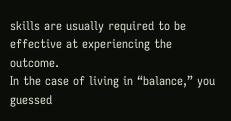skills are usually required to be effective at experiencing the outcome.
In the case of living in “balance,” you guessed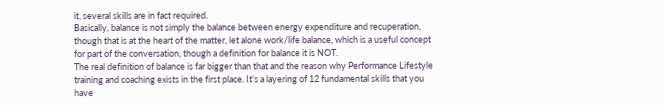it, several skills are in fact required.
Basically, balance is not simply the balance between energy expenditure and recuperation, though that is at the heart of the matter, let alone work/life balance, which is a useful concept for part of the conversation, though a definition for balance it is NOT.
The real definition of balance is far bigger than that and the reason why Performance Lifestyle training and coaching exists in the first place. It’s a layering of 12 fundamental skills that you have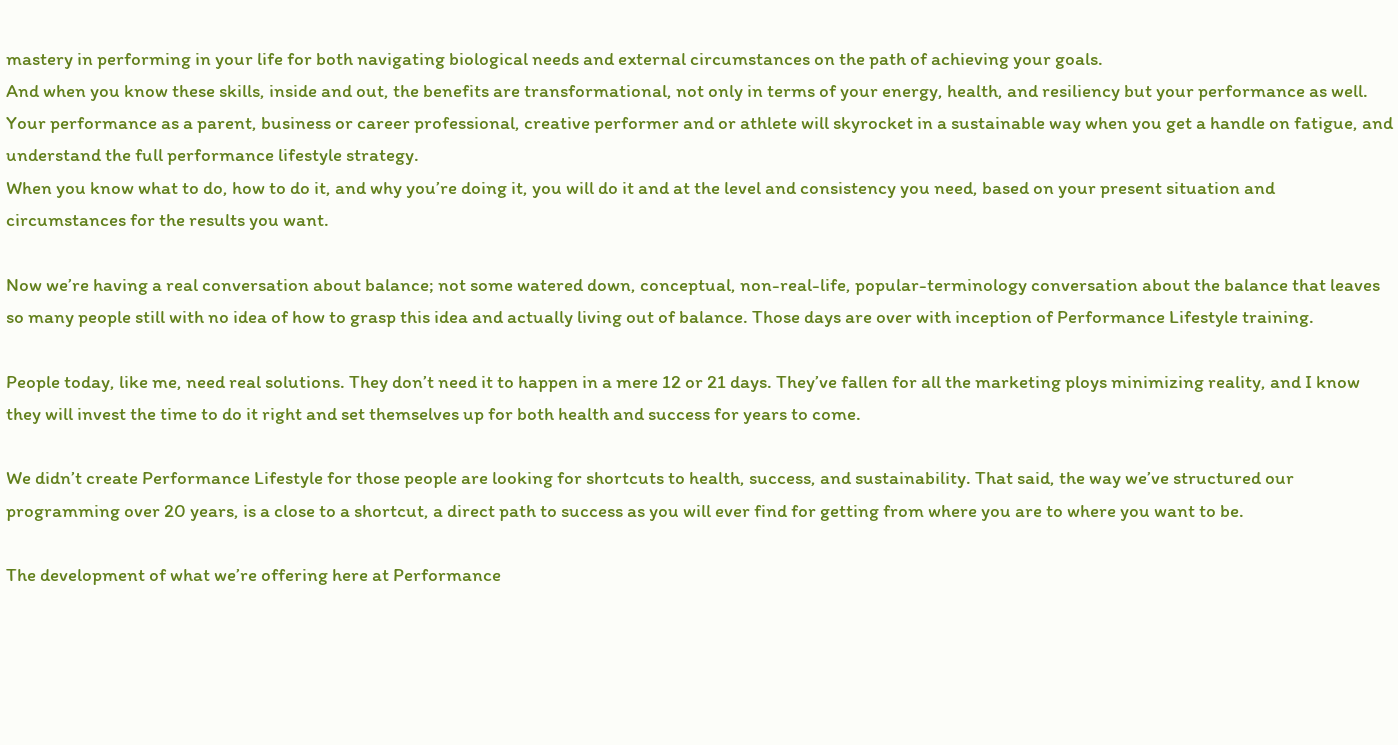mastery in performing in your life for both navigating biological needs and external circumstances on the path of achieving your goals.
And when you know these skills, inside and out, the benefits are transformational, not only in terms of your energy, health, and resiliency but your performance as well. Your performance as a parent, business or career professional, creative performer and or athlete will skyrocket in a sustainable way when you get a handle on fatigue, and understand the full performance lifestyle strategy.
When you know what to do, how to do it, and why you’re doing it, you will do it and at the level and consistency you need, based on your present situation and circumstances for the results you want.

Now we’re having a real conversation about balance; not some watered down, conceptual, non-real-life, popular-terminology conversation about the balance that leaves so many people still with no idea of how to grasp this idea and actually living out of balance. Those days are over with inception of Performance Lifestyle training.

People today, like me, need real solutions. They don’t need it to happen in a mere 12 or 21 days. They’ve fallen for all the marketing ploys minimizing reality, and I know they will invest the time to do it right and set themselves up for both health and success for years to come.

We didn’t create Performance Lifestyle for those people are looking for shortcuts to health, success, and sustainability. That said, the way we’ve structured our programming over 20 years, is a close to a shortcut, a direct path to success as you will ever find for getting from where you are to where you want to be.

The development of what we’re offering here at Performance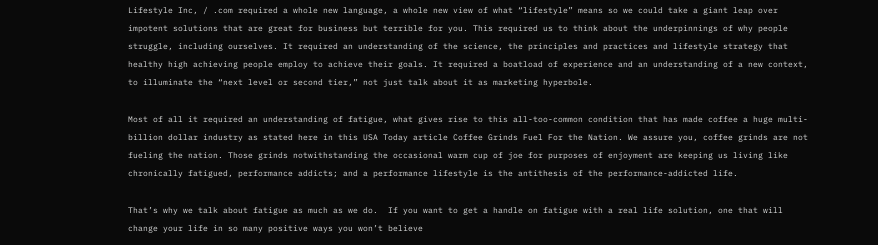Lifestyle Inc, / .com required a whole new language, a whole new view of what “lifestyle” means so we could take a giant leap over impotent solutions that are great for business but terrible for you. This required us to think about the underpinnings of why people struggle, including ourselves. It required an understanding of the science, the principles and practices and lifestyle strategy that healthy high achieving people employ to achieve their goals. It required a boatload of experience and an understanding of a new context, to illuminate the “next level or second tier,” not just talk about it as marketing hyperbole.

Most of all it required an understanding of fatigue, what gives rise to this all-too-common condition that has made coffee a huge multi-billion dollar industry as stated here in this USA Today article Coffee Grinds Fuel For the Nation. We assure you, coffee grinds are not fueling the nation. Those grinds notwithstanding the occasional warm cup of joe for purposes of enjoyment are keeping us living like chronically fatigued, performance addicts; and a performance lifestyle is the antithesis of the performance-addicted life.

That’s why we talk about fatigue as much as we do.  If you want to get a handle on fatigue with a real life solution, one that will change your life in so many positive ways you won’t believe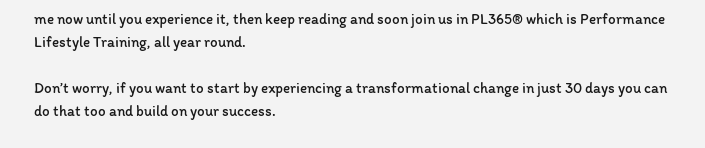me now until you experience it, then keep reading and soon join us in PL365® which is Performance Lifestyle Training, all year round.

Don’t worry, if you want to start by experiencing a transformational change in just 30 days you can do that too and build on your success.